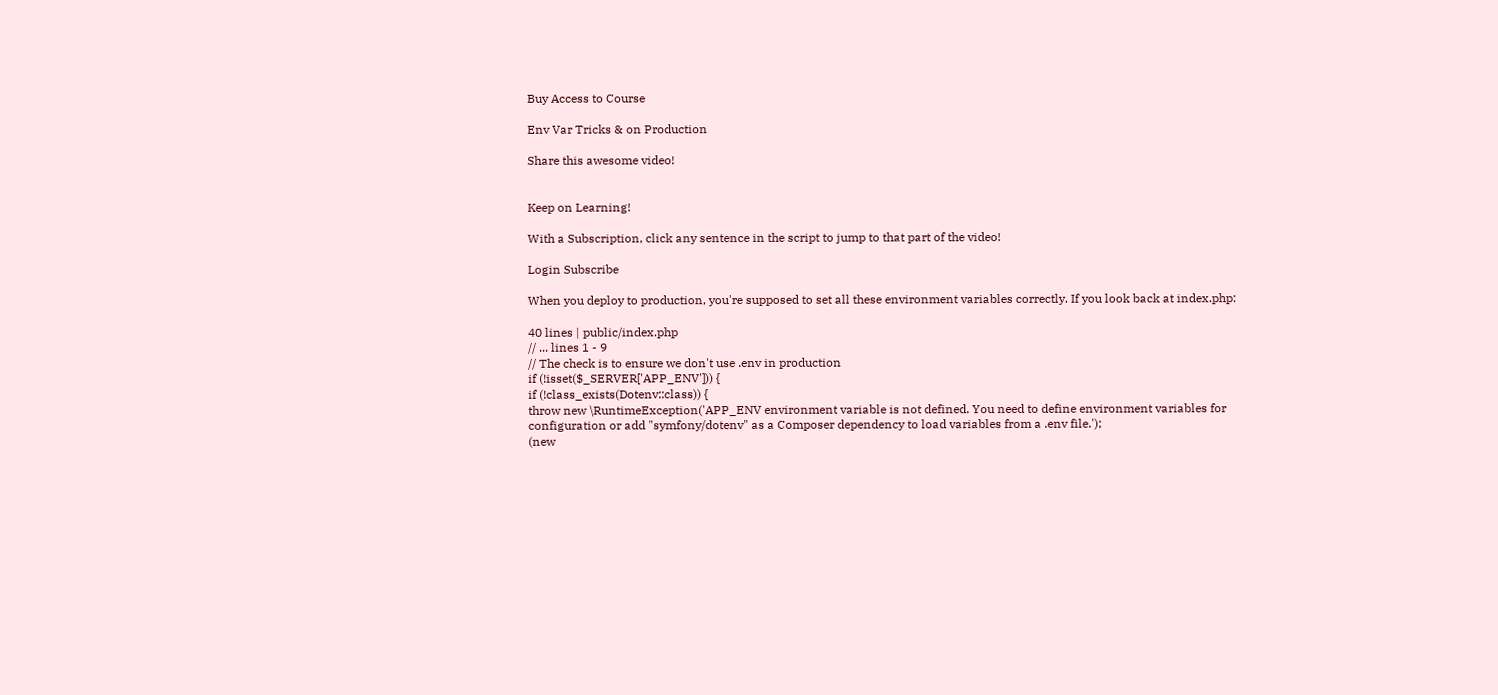Buy Access to Course

Env Var Tricks & on Production

Share this awesome video!


Keep on Learning!

With a Subscription, click any sentence in the script to jump to that part of the video!

Login Subscribe

When you deploy to production, you're supposed to set all these environment variables correctly. If you look back at index.php:

40 lines | public/index.php
// ... lines 1 - 9
// The check is to ensure we don't use .env in production
if (!isset($_SERVER['APP_ENV'])) {
if (!class_exists(Dotenv::class)) {
throw new \RuntimeException('APP_ENV environment variable is not defined. You need to define environment variables for configuration or add "symfony/dotenv" as a Composer dependency to load variables from a .env file.');
(new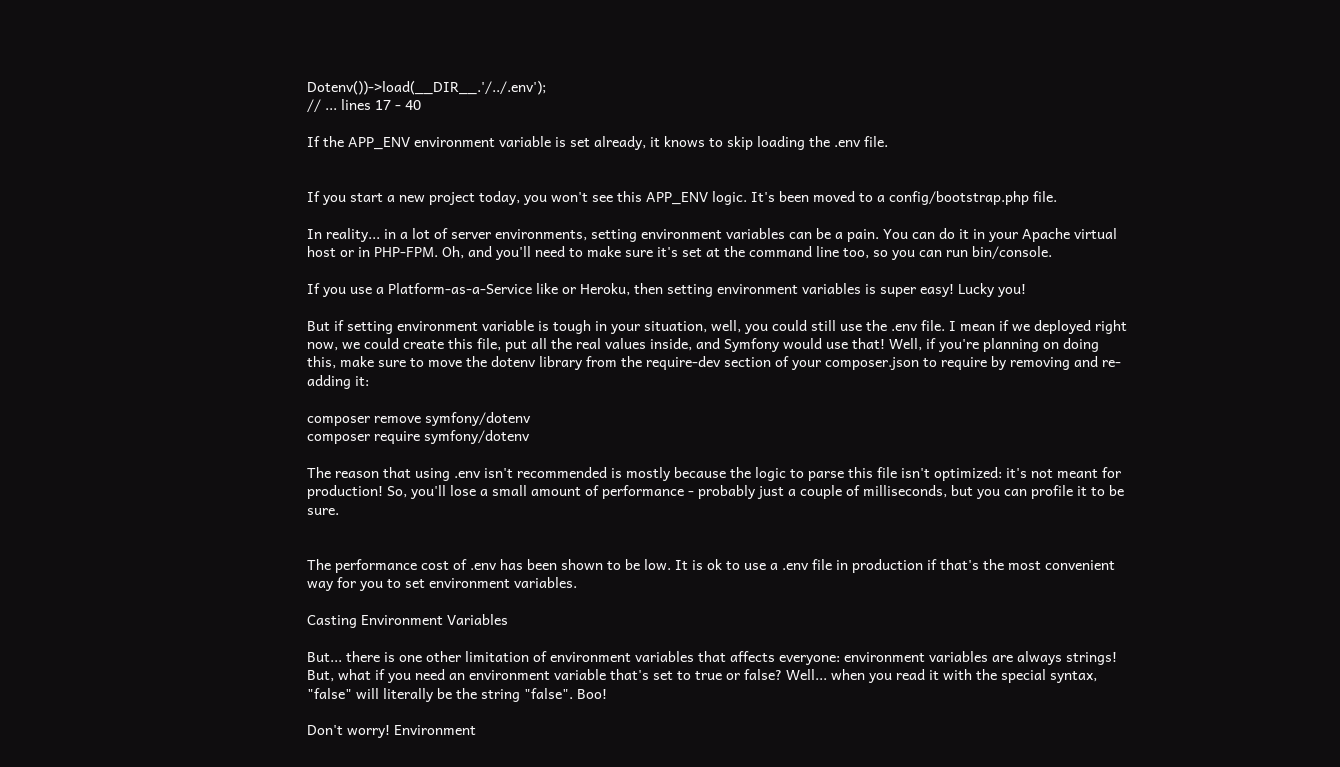Dotenv())->load(__DIR__.'/../.env');
// ... lines 17 - 40

If the APP_ENV environment variable is set already, it knows to skip loading the .env file.


If you start a new project today, you won't see this APP_ENV logic. It's been moved to a config/bootstrap.php file.

In reality... in a lot of server environments, setting environment variables can be a pain. You can do it in your Apache virtual host or in PHP-FPM. Oh, and you'll need to make sure it's set at the command line too, so you can run bin/console.

If you use a Platform-as-a-Service like or Heroku, then setting environment variables is super easy! Lucky you!

But if setting environment variable is tough in your situation, well, you could still use the .env file. I mean if we deployed right now, we could create this file, put all the real values inside, and Symfony would use that! Well, if you're planning on doing this, make sure to move the dotenv library from the require-dev section of your composer.json to require by removing and re-adding it:

composer remove symfony/dotenv
composer require symfony/dotenv

The reason that using .env isn't recommended is mostly because the logic to parse this file isn't optimized: it's not meant for production! So, you'll lose a small amount of performance - probably just a couple of milliseconds, but you can profile it to be sure.


The performance cost of .env has been shown to be low. It is ok to use a .env file in production if that's the most convenient way for you to set environment variables.

Casting Environment Variables

But... there is one other limitation of environment variables that affects everyone: environment variables are always strings! But, what if you need an environment variable that's set to true or false? Well... when you read it with the special syntax, "false" will literally be the string "false". Boo!

Don't worry! Environment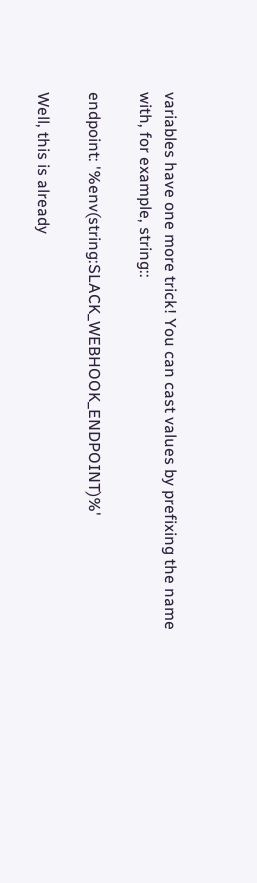variables have one more trick! You can cast values by prefixing the name with, for example, string::

endpoint: '%env(string:SLACK_WEBHOOK_ENDPOINT)%'

Well, this is already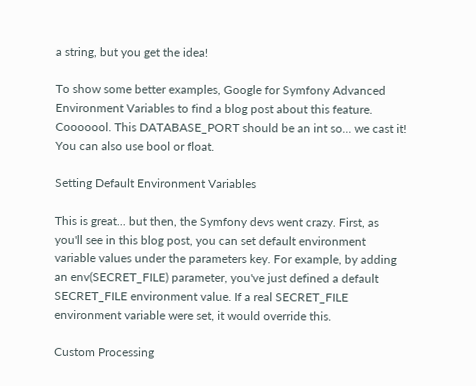a string, but you get the idea!

To show some better examples, Google for Symfony Advanced Environment Variables to find a blog post about this feature. Cooooool. This DATABASE_PORT should be an int so... we cast it! You can also use bool or float.

Setting Default Environment Variables

This is great... but then, the Symfony devs went crazy. First, as you'll see in this blog post, you can set default environment variable values under the parameters key. For example, by adding an env(SECRET_FILE) parameter, you've just defined a default SECRET_FILE environment value. If a real SECRET_FILE environment variable were set, it would override this.

Custom Processing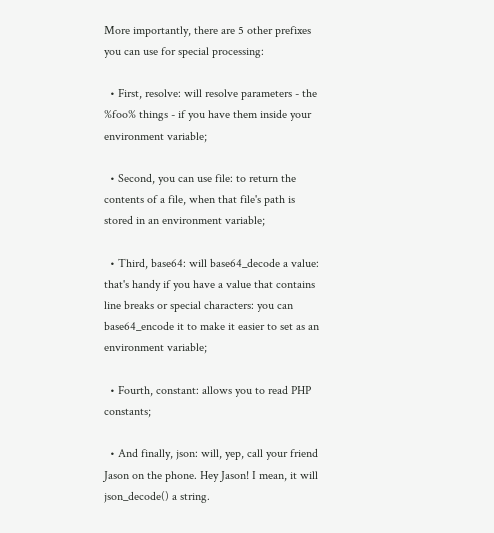More importantly, there are 5 other prefixes you can use for special processing:

  • First, resolve: will resolve parameters - the %foo% things - if you have them inside your environment variable;

  • Second, you can use file: to return the contents of a file, when that file's path is stored in an environment variable;

  • Third, base64: will base64_decode a value: that's handy if you have a value that contains line breaks or special characters: you can base64_encode it to make it easier to set as an environment variable;

  • Fourth, constant: allows you to read PHP constants;

  • And finally, json: will, yep, call your friend Jason on the phone. Hey Jason! I mean, it will json_decode() a string.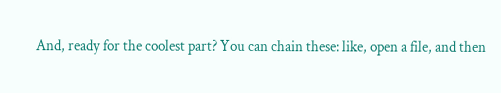And, ready for the coolest part? You can chain these: like, open a file, and then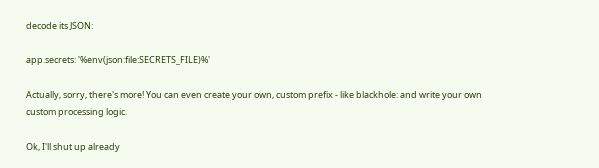decode its JSON:

app.secrets: '%env(json:file:SECRETS_FILE)%'

Actually, sorry, there's more! You can even create your own, custom prefix - like blackhole: and write your own custom processing logic.

Ok, I'll shut up already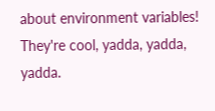about environment variables! They're cool, yadda, yadda, yadda.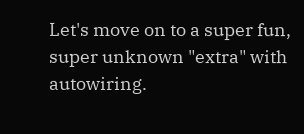Let's move on to a super fun, super unknown "extra" with autowiring.